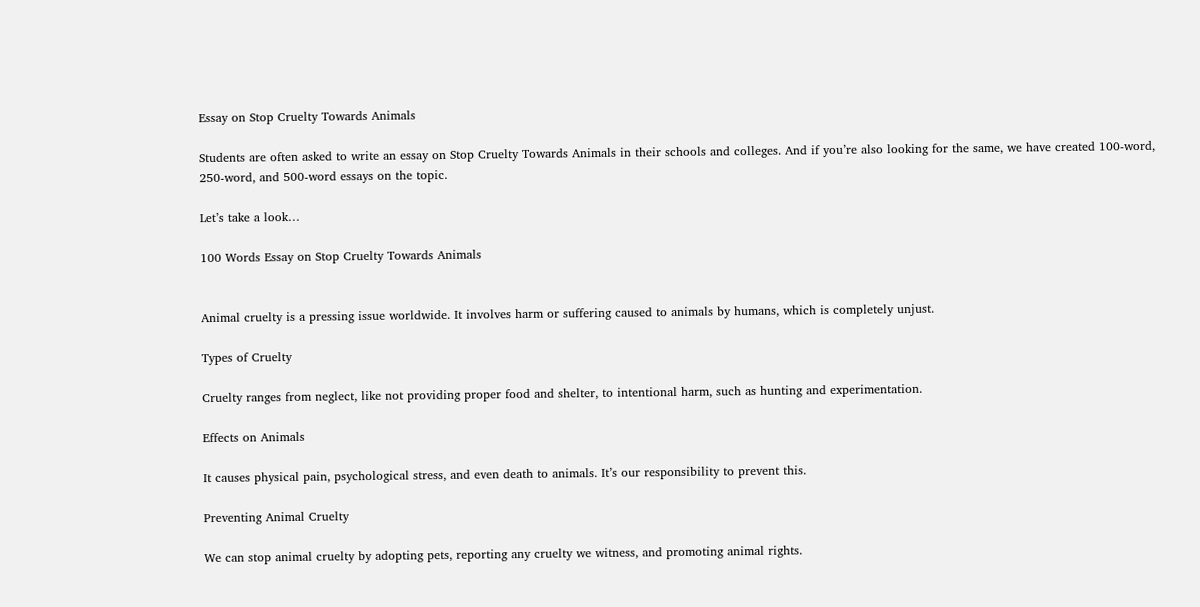Essay on Stop Cruelty Towards Animals

Students are often asked to write an essay on Stop Cruelty Towards Animals in their schools and colleges. And if you’re also looking for the same, we have created 100-word, 250-word, and 500-word essays on the topic.

Let’s take a look…

100 Words Essay on Stop Cruelty Towards Animals


Animal cruelty is a pressing issue worldwide. It involves harm or suffering caused to animals by humans, which is completely unjust.

Types of Cruelty

Cruelty ranges from neglect, like not providing proper food and shelter, to intentional harm, such as hunting and experimentation.

Effects on Animals

It causes physical pain, psychological stress, and even death to animals. It’s our responsibility to prevent this.

Preventing Animal Cruelty

We can stop animal cruelty by adopting pets, reporting any cruelty we witness, and promoting animal rights.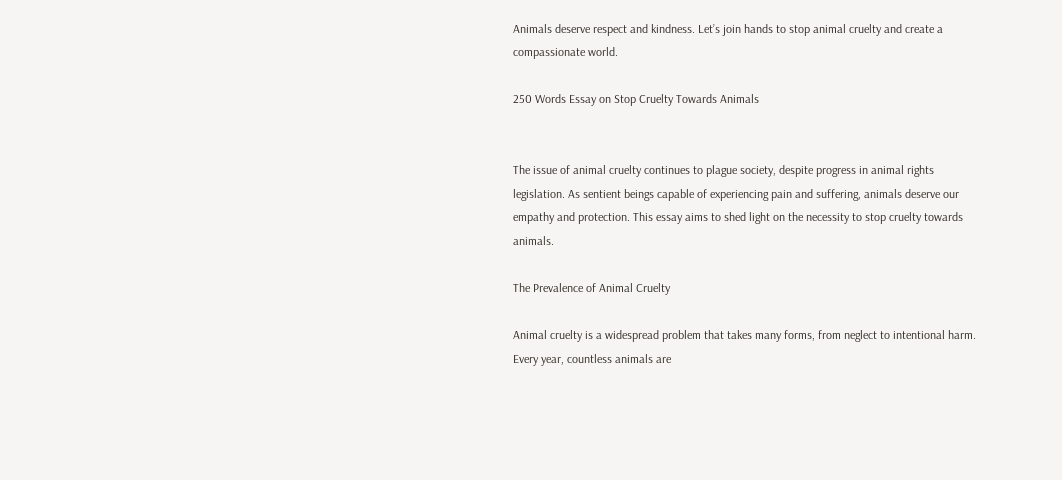Animals deserve respect and kindness. Let’s join hands to stop animal cruelty and create a compassionate world.

250 Words Essay on Stop Cruelty Towards Animals


The issue of animal cruelty continues to plague society, despite progress in animal rights legislation. As sentient beings capable of experiencing pain and suffering, animals deserve our empathy and protection. This essay aims to shed light on the necessity to stop cruelty towards animals.

The Prevalence of Animal Cruelty

Animal cruelty is a widespread problem that takes many forms, from neglect to intentional harm. Every year, countless animals are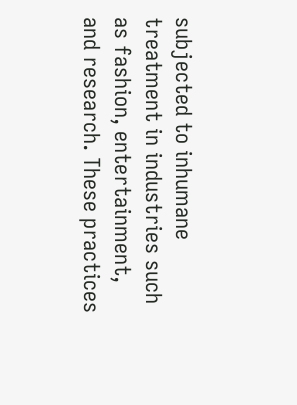subjected to inhumane treatment in industries such as fashion, entertainment, and research. These practices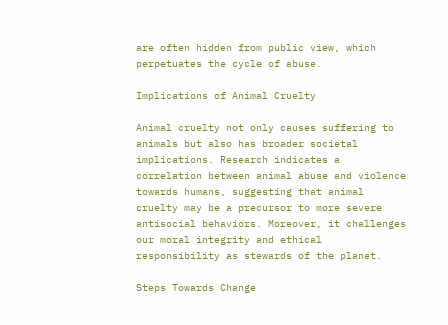are often hidden from public view, which perpetuates the cycle of abuse.

Implications of Animal Cruelty

Animal cruelty not only causes suffering to animals but also has broader societal implications. Research indicates a correlation between animal abuse and violence towards humans, suggesting that animal cruelty may be a precursor to more severe antisocial behaviors. Moreover, it challenges our moral integrity and ethical responsibility as stewards of the planet.

Steps Towards Change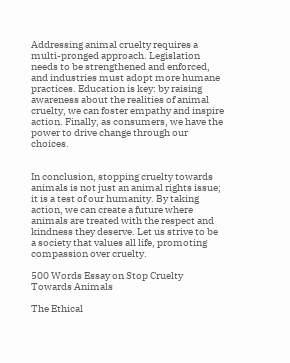Addressing animal cruelty requires a multi-pronged approach. Legislation needs to be strengthened and enforced, and industries must adopt more humane practices. Education is key: by raising awareness about the realities of animal cruelty, we can foster empathy and inspire action. Finally, as consumers, we have the power to drive change through our choices.


In conclusion, stopping cruelty towards animals is not just an animal rights issue; it is a test of our humanity. By taking action, we can create a future where animals are treated with the respect and kindness they deserve. Let us strive to be a society that values all life, promoting compassion over cruelty.

500 Words Essay on Stop Cruelty Towards Animals

The Ethical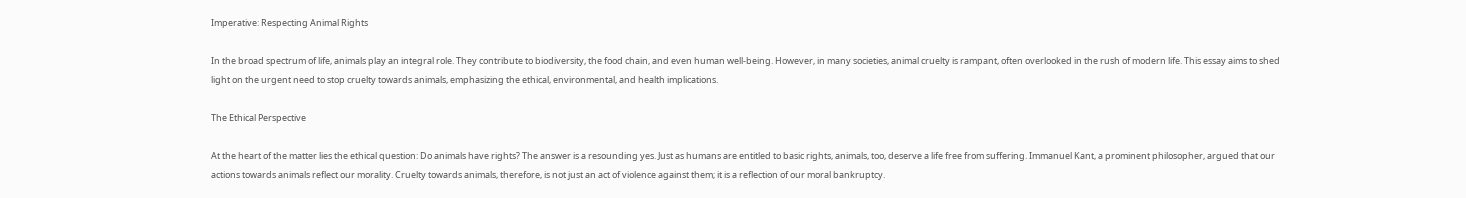Imperative: Respecting Animal Rights

In the broad spectrum of life, animals play an integral role. They contribute to biodiversity, the food chain, and even human well-being. However, in many societies, animal cruelty is rampant, often overlooked in the rush of modern life. This essay aims to shed light on the urgent need to stop cruelty towards animals, emphasizing the ethical, environmental, and health implications.

The Ethical Perspective

At the heart of the matter lies the ethical question: Do animals have rights? The answer is a resounding yes. Just as humans are entitled to basic rights, animals, too, deserve a life free from suffering. Immanuel Kant, a prominent philosopher, argued that our actions towards animals reflect our morality. Cruelty towards animals, therefore, is not just an act of violence against them; it is a reflection of our moral bankruptcy.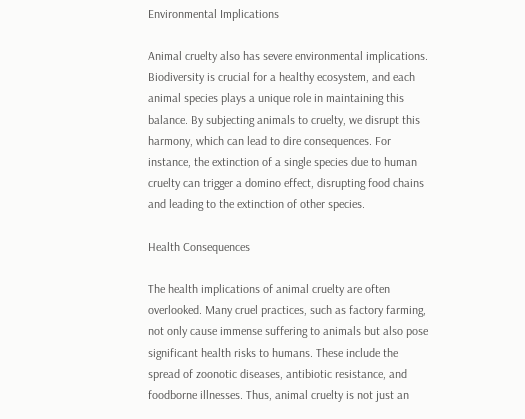Environmental Implications

Animal cruelty also has severe environmental implications. Biodiversity is crucial for a healthy ecosystem, and each animal species plays a unique role in maintaining this balance. By subjecting animals to cruelty, we disrupt this harmony, which can lead to dire consequences. For instance, the extinction of a single species due to human cruelty can trigger a domino effect, disrupting food chains and leading to the extinction of other species.

Health Consequences

The health implications of animal cruelty are often overlooked. Many cruel practices, such as factory farming, not only cause immense suffering to animals but also pose significant health risks to humans. These include the spread of zoonotic diseases, antibiotic resistance, and foodborne illnesses. Thus, animal cruelty is not just an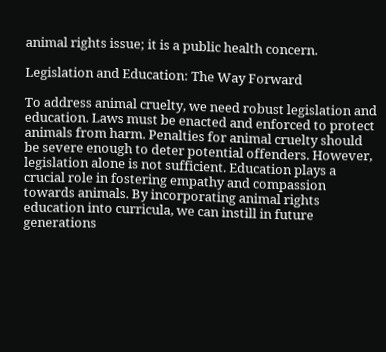animal rights issue; it is a public health concern.

Legislation and Education: The Way Forward

To address animal cruelty, we need robust legislation and education. Laws must be enacted and enforced to protect animals from harm. Penalties for animal cruelty should be severe enough to deter potential offenders. However, legislation alone is not sufficient. Education plays a crucial role in fostering empathy and compassion towards animals. By incorporating animal rights education into curricula, we can instill in future generations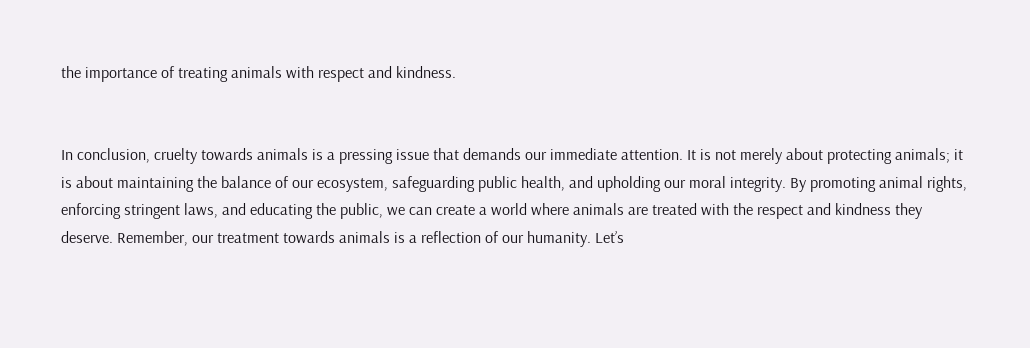the importance of treating animals with respect and kindness.


In conclusion, cruelty towards animals is a pressing issue that demands our immediate attention. It is not merely about protecting animals; it is about maintaining the balance of our ecosystem, safeguarding public health, and upholding our moral integrity. By promoting animal rights, enforcing stringent laws, and educating the public, we can create a world where animals are treated with the respect and kindness they deserve. Remember, our treatment towards animals is a reflection of our humanity. Let’s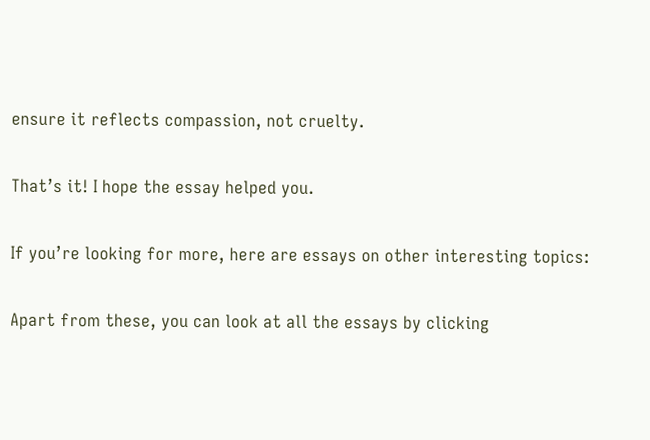ensure it reflects compassion, not cruelty.

That’s it! I hope the essay helped you.

If you’re looking for more, here are essays on other interesting topics:

Apart from these, you can look at all the essays by clicking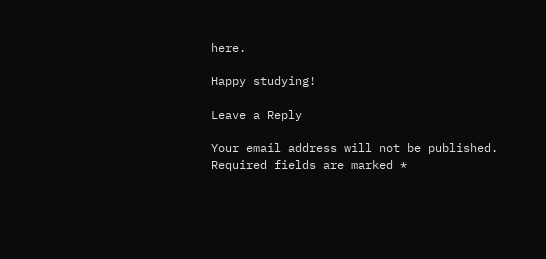here.

Happy studying!

Leave a Reply

Your email address will not be published. Required fields are marked *